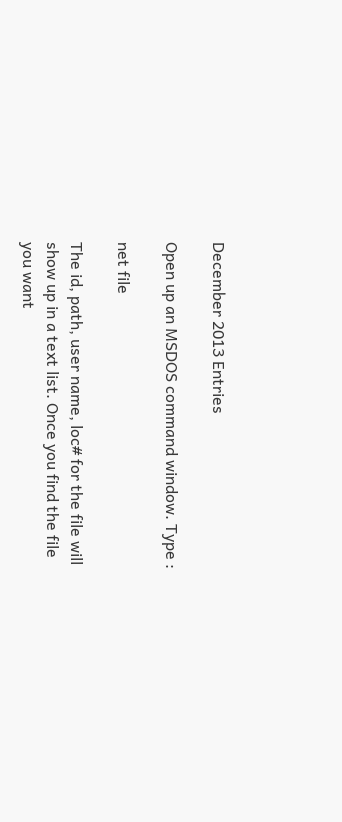December 2013 Entries

Open up an MSDOS command window. Type :

net file

The id, path, user name, loc# for the file will show up in a text list. Once you find the file you want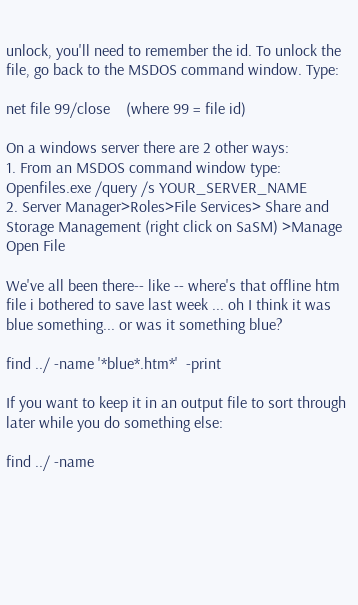unlock, you'll need to remember the id. To unlock the file, go back to the MSDOS command window. Type:

net file 99/close    (where 99 = file id)

On a windows server there are 2 other ways:
1. From an MSDOS command window type: Openfiles.exe /query /s YOUR_SERVER_NAME
2. Server Manager>Roles>File Services> Share and Storage Management (right click on SaSM) >Manage Open File

We've all been there-- like -- where's that offline htm file i bothered to save last week ... oh I think it was blue something... or was it something blue?

find ../ -name '*blue*.htm*'  -print

If you want to keep it in an output file to sort through later while you do something else:

find ../ -name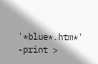'*blue*.htm*'  -print >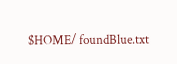$HOME/ foundBlue.txt